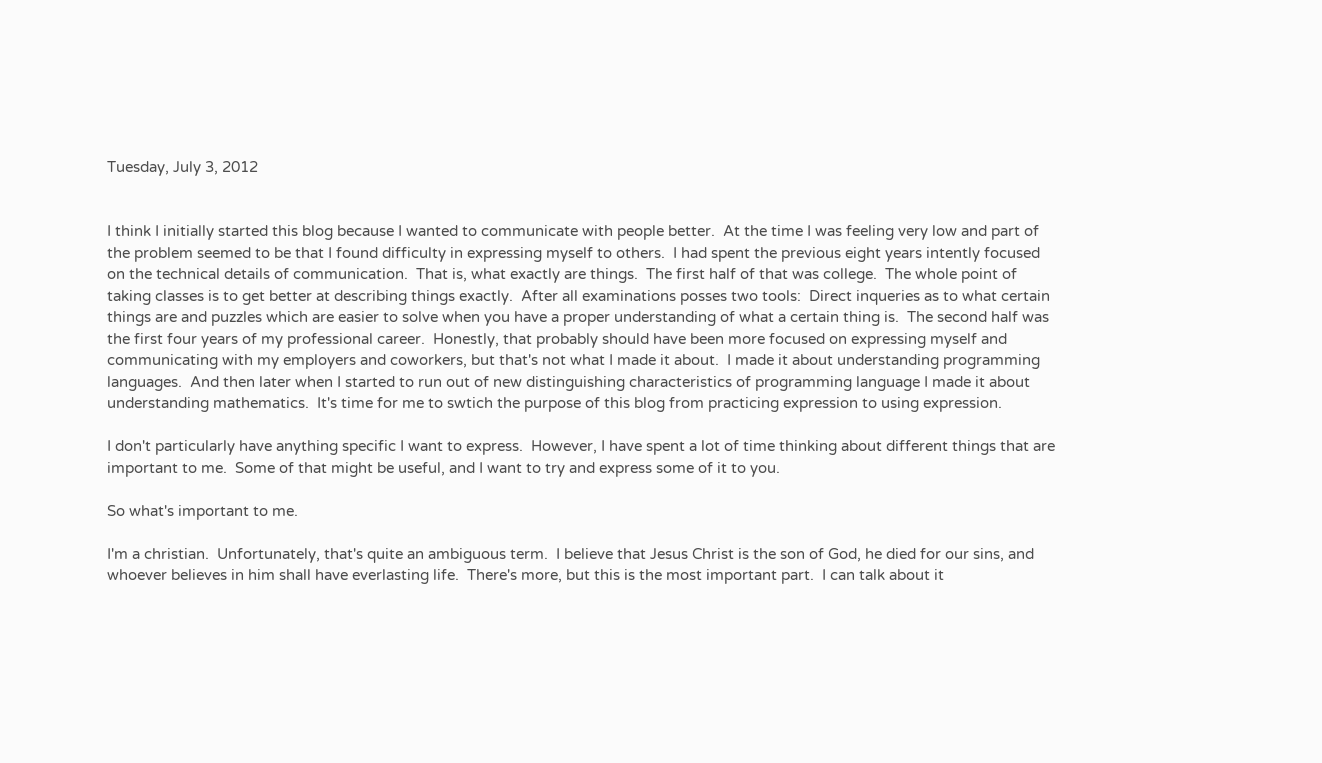Tuesday, July 3, 2012


I think I initially started this blog because I wanted to communicate with people better.  At the time I was feeling very low and part of the problem seemed to be that I found difficulty in expressing myself to others.  I had spent the previous eight years intently focused on the technical details of communication.  That is, what exactly are things.  The first half of that was college.  The whole point of taking classes is to get better at describing things exactly.  After all examinations posses two tools:  Direct inqueries as to what certain things are and puzzles which are easier to solve when you have a proper understanding of what a certain thing is.  The second half was the first four years of my professional career.  Honestly, that probably should have been more focused on expressing myself and communicating with my employers and coworkers, but that's not what I made it about.  I made it about understanding programming languages.  And then later when I started to run out of new distinguishing characteristics of programming language I made it about understanding mathematics.  It's time for me to swtich the purpose of this blog from practicing expression to using expression.

I don't particularly have anything specific I want to express.  However, I have spent a lot of time thinking about different things that are important to me.  Some of that might be useful, and I want to try and express some of it to you.

So what's important to me.

I'm a christian.  Unfortunately, that's quite an ambiguous term.  I believe that Jesus Christ is the son of God, he died for our sins, and whoever believes in him shall have everlasting life.  There's more, but this is the most important part.  I can talk about it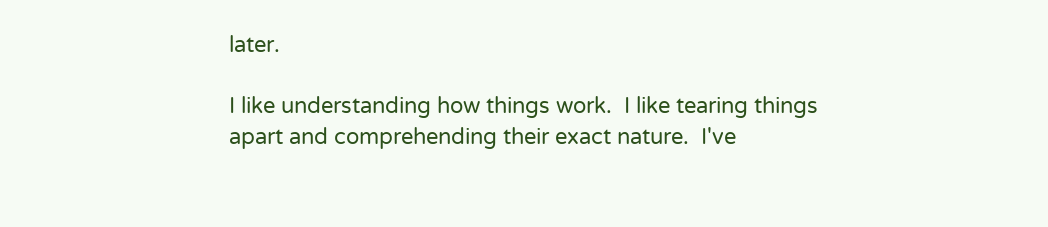later.

I like understanding how things work.  I like tearing things apart and comprehending their exact nature.  I've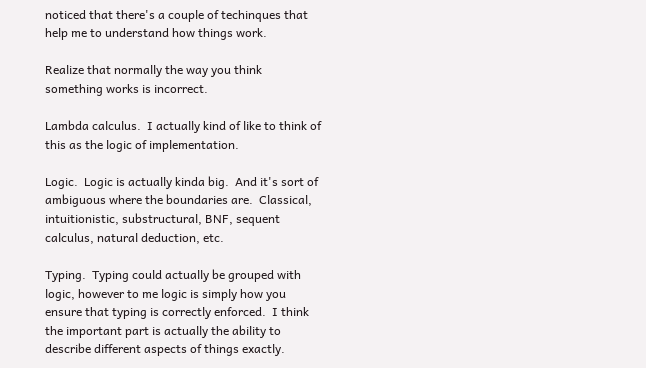noticed that there's a couple of techinques that help me to understand how things work.

Realize that normally the way you think something works is incorrect.

Lambda calculus.  I actually kind of like to think of this as the logic of implementation.

Logic.  Logic is actually kinda big.  And it's sort of ambiguous where the boundaries are.  Classical, intuitionistic, substructural, BNF, sequent calculus, natural deduction, etc.

Typing.  Typing could actually be grouped with logic, however to me logic is simply how you ensure that typing is correctly enforced.  I think the important part is actually the ability to describe different aspects of things exactly.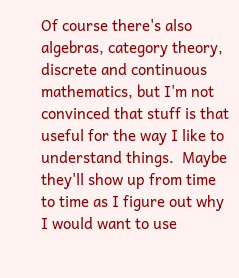Of course there's also algebras, category theory, discrete and continuous mathematics, but I'm not convinced that stuff is that useful for the way I like to understand things.  Maybe they'll show up from time to time as I figure out why I would want to use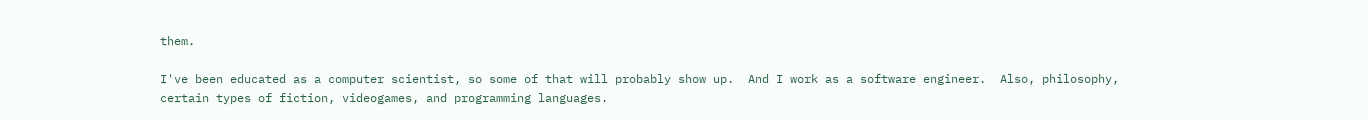them.

I've been educated as a computer scientist, so some of that will probably show up.  And I work as a software engineer.  Also, philosophy, certain types of fiction, videogames, and programming languages.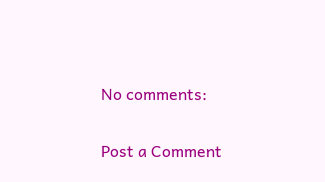No comments:

Post a Comment